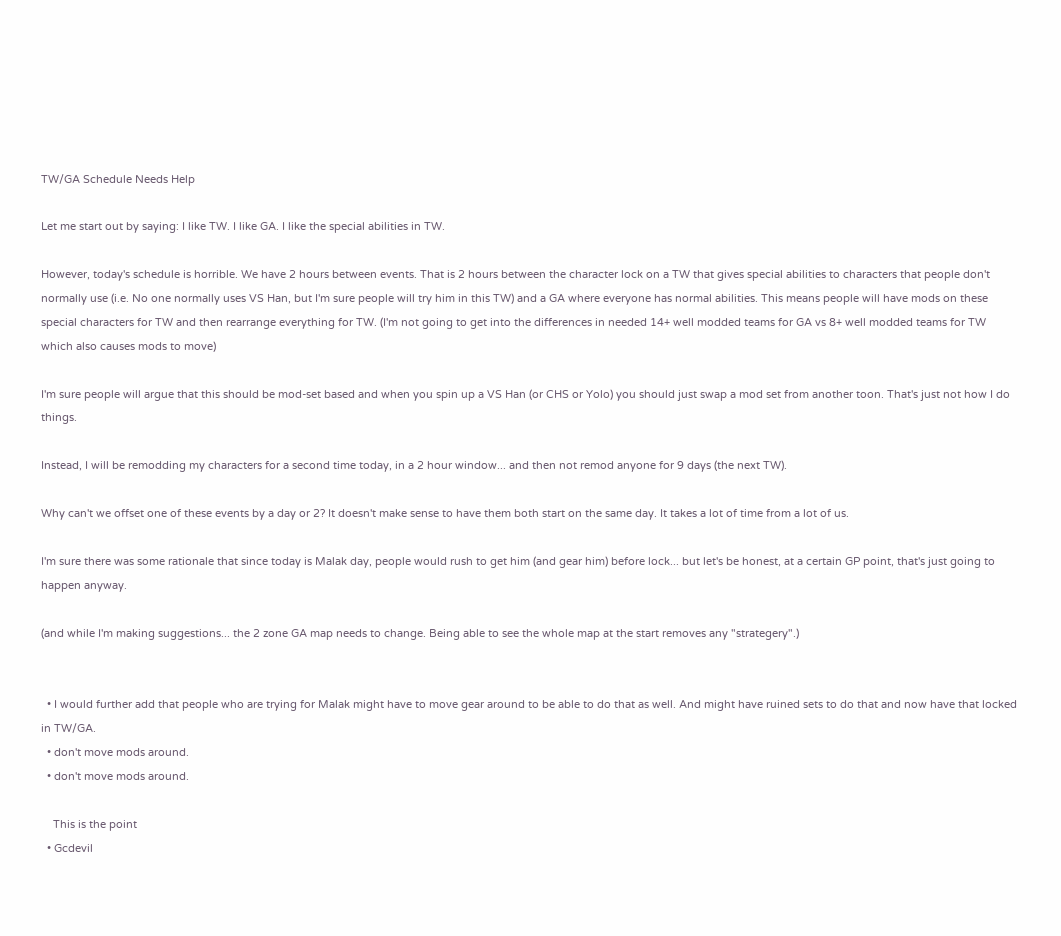TW/GA Schedule Needs Help

Let me start out by saying: I like TW. I like GA. I like the special abilities in TW.

However, today's schedule is horrible. We have 2 hours between events. That is 2 hours between the character lock on a TW that gives special abilities to characters that people don't normally use (i.e. No one normally uses VS Han, but I'm sure people will try him in this TW) and a GA where everyone has normal abilities. This means people will have mods on these special characters for TW and then rearrange everything for TW. (I'm not going to get into the differences in needed 14+ well modded teams for GA vs 8+ well modded teams for TW which also causes mods to move)

I'm sure people will argue that this should be mod-set based and when you spin up a VS Han (or CHS or Yolo) you should just swap a mod set from another toon. That's just not how I do things.

Instead, I will be remodding my characters for a second time today, in a 2 hour window... and then not remod anyone for 9 days (the next TW).

Why can't we offset one of these events by a day or 2? It doesn't make sense to have them both start on the same day. It takes a lot of time from a lot of us.

I'm sure there was some rationale that since today is Malak day, people would rush to get him (and gear him) before lock... but let's be honest, at a certain GP point, that's just going to happen anyway.

(and while I'm making suggestions... the 2 zone GA map needs to change. Being able to see the whole map at the start removes any "strategery".)


  • I would further add that people who are trying for Malak might have to move gear around to be able to do that as well. And might have ruined sets to do that and now have that locked in TW/GA.
  • don't move mods around.
  • don't move mods around.

    This is the point
  • Gcdevil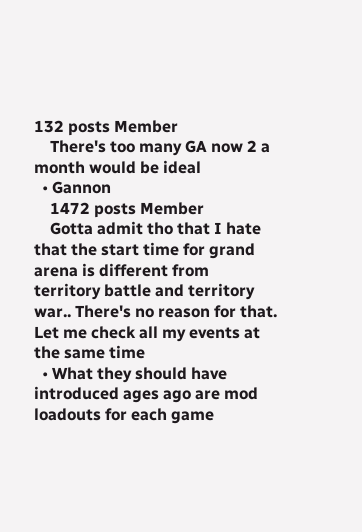132 posts Member
    There's too many GA now 2 a month would be ideal
  • Gannon
    1472 posts Member
    Gotta admit tho that I hate that the start time for grand arena is different from territory battle and territory war.. There's no reason for that. Let me check all my events at the same time
  • What they should have introduced ages ago are mod loadouts for each game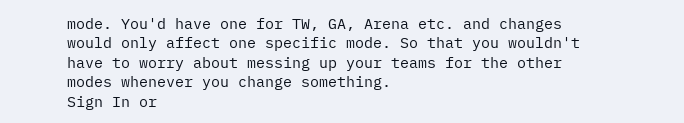mode. You'd have one for TW, GA, Arena etc. and changes would only affect one specific mode. So that you wouldn't have to worry about messing up your teams for the other modes whenever you change something.
Sign In or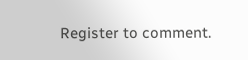Register to comment.